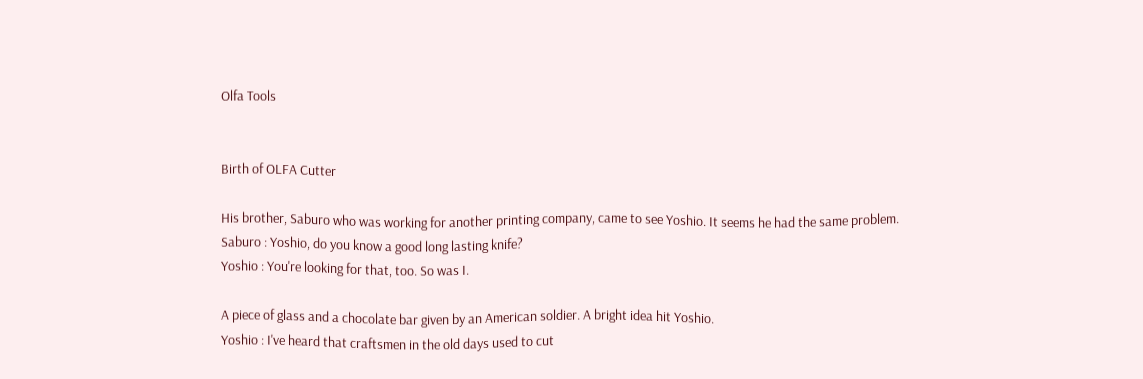Olfa Tools


Birth of OLFA Cutter

His brother, Saburo who was working for another printing company, came to see Yoshio. It seems he had the same problem.
Saburo : Yoshio, do you know a good long lasting knife?
Yoshio : You're looking for that, too. So was I.

A piece of glass and a chocolate bar given by an American soldier. A bright idea hit Yoshio.
Yoshio : I've heard that craftsmen in the old days used to cut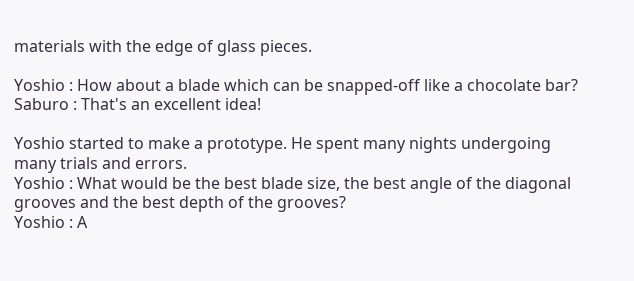materials with the edge of glass pieces.

Yoshio : How about a blade which can be snapped-off like a chocolate bar?
Saburo : That's an excellent idea!

Yoshio started to make a prototype. He spent many nights undergoing many trials and errors.
Yoshio : What would be the best blade size, the best angle of the diagonal grooves and the best depth of the grooves?
Yoshio : A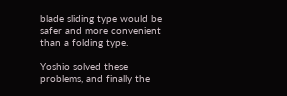blade sliding type would be safer and more convenient than a folding type.

Yoshio solved these problems, and finally the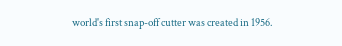world's first snap-off cutter was created in 1956.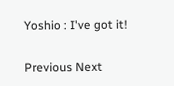Yoshio : I've got it!

Previous Next